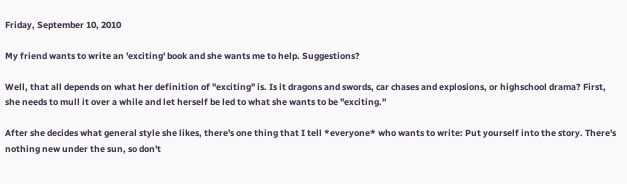Friday, September 10, 2010

My friend wants to write an 'exciting' book and she wants me to help. Suggestions?

Well, that all depends on what her definition of "exciting" is. Is it dragons and swords, car chases and explosions, or highschool drama? First, she needs to mull it over a while and let herself be led to what she wants to be "exciting."

After she decides what general style she likes, there's one thing that I tell *everyone* who wants to write: Put yourself into the story. There's nothing new under the sun, so don't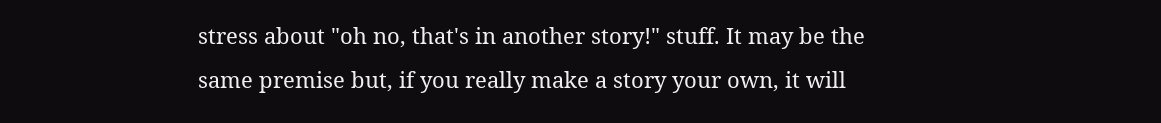stress about "oh no, that's in another story!" stuff. It may be the same premise but, if you really make a story your own, it will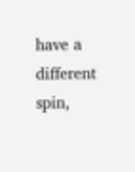have a different spin,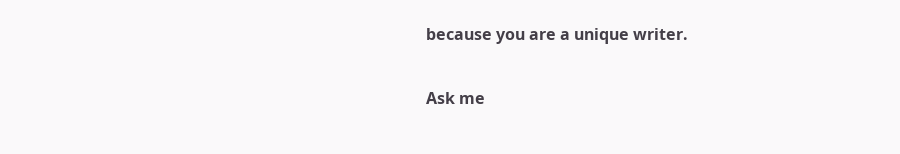because you are a unique writer.

Ask me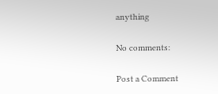anything

No comments:

Post a Comment